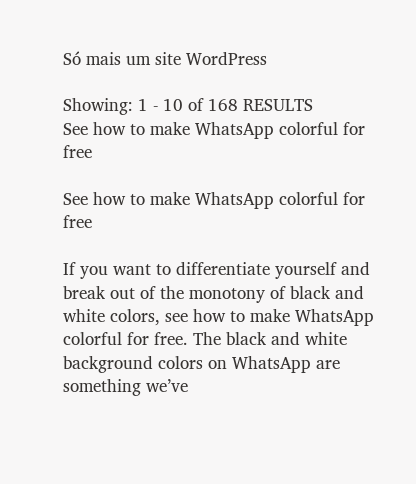Só mais um site WordPress

Showing: 1 - 10 of 168 RESULTS
See how to make WhatsApp colorful for free

See how to make WhatsApp colorful for free

If you want to differentiate yourself and break out of the monotony of black and white colors, see how to make WhatsApp colorful for free. The black and white background colors on WhatsApp are something we’ve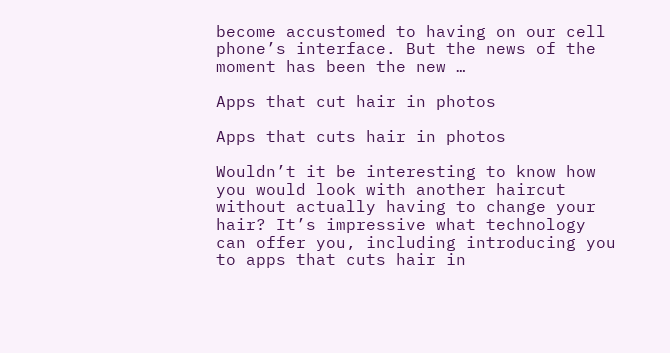become accustomed to having on our cell phone’s interface. But the news of the moment has been the new …

Apps that cut hair in photos

Apps that cuts hair in photos

Wouldn’t it be interesting to know how you would look with another haircut without actually having to change your hair? It’s impressive what technology can offer you, including introducing you to apps that cuts hair in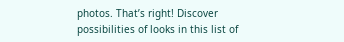photos. That’s right! Discover possibilities of looks in this list of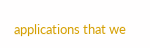applications that we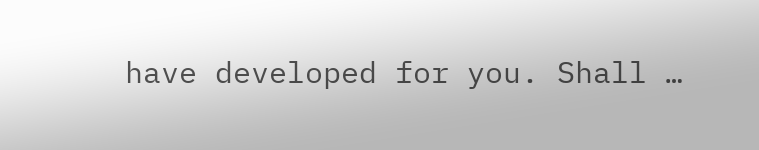have developed for you. Shall …